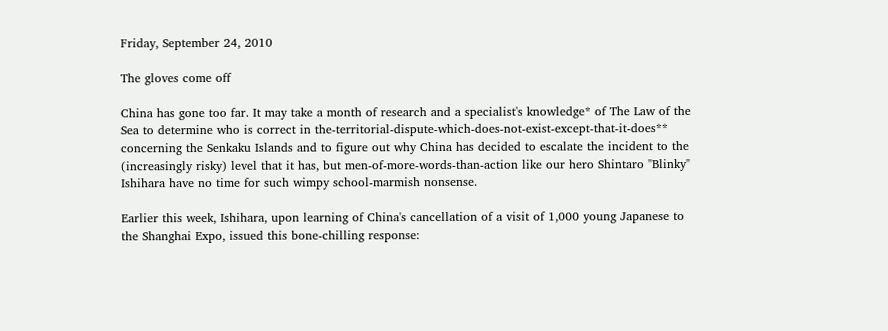Friday, September 24, 2010

The gloves come off

China has gone too far. It may take a month of research and a specialist's knowledge* of The Law of the Sea to determine who is correct in the-territorial-dispute-which-does-not-exist-except-that-it-does** concerning the Senkaku Islands and to figure out why China has decided to escalate the incident to the (increasingly risky) level that it has, but men-of-more-words-than-action like our hero Shintaro "Blinky" Ishihara have no time for such wimpy school-marmish nonsense.

Earlier this week, Ishihara, upon learning of China's cancellation of a visit of 1,000 young Japanese to the Shanghai Expo, issued this bone-chilling response: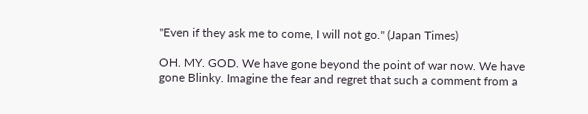"Even if they ask me to come, I will not go." (Japan Times)

OH. MY. GOD. We have gone beyond the point of war now. We have gone Blinky. Imagine the fear and regret that such a comment from a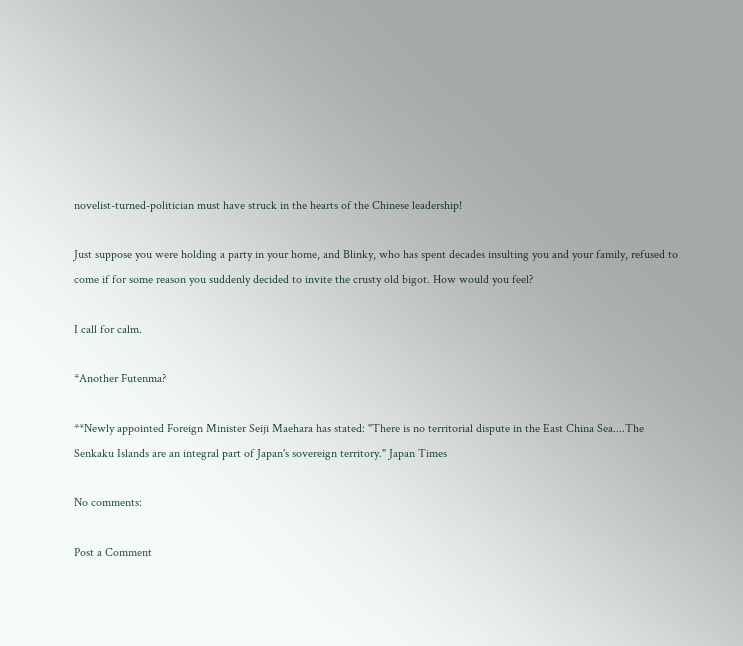novelist-turned-politician must have struck in the hearts of the Chinese leadership!

Just suppose you were holding a party in your home, and Blinky, who has spent decades insulting you and your family, refused to come if for some reason you suddenly decided to invite the crusty old bigot. How would you feel?

I call for calm.

*Another Futenma?

**Newly appointed Foreign Minister Seiji Maehara has stated: "There is no territorial dispute in the East China Sea....The Senkaku Islands are an integral part of Japan's sovereign territory." Japan Times

No comments:

Post a Comment